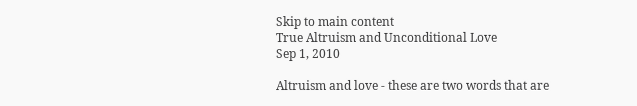Skip to main content
True Altruism and Unconditional Love
Sep 1, 2010

Altruism and love - these are two words that are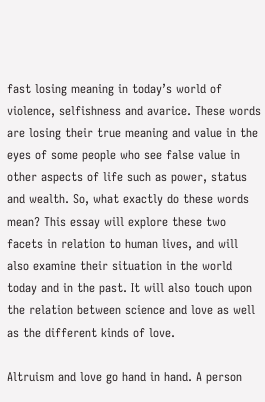fast losing meaning in today’s world of violence, selfishness and avarice. These words are losing their true meaning and value in the eyes of some people who see false value in other aspects of life such as power, status and wealth. So, what exactly do these words mean? This essay will explore these two facets in relation to human lives, and will also examine their situation in the world today and in the past. It will also touch upon the relation between science and love as well as the different kinds of love.

Altruism and love go hand in hand. A person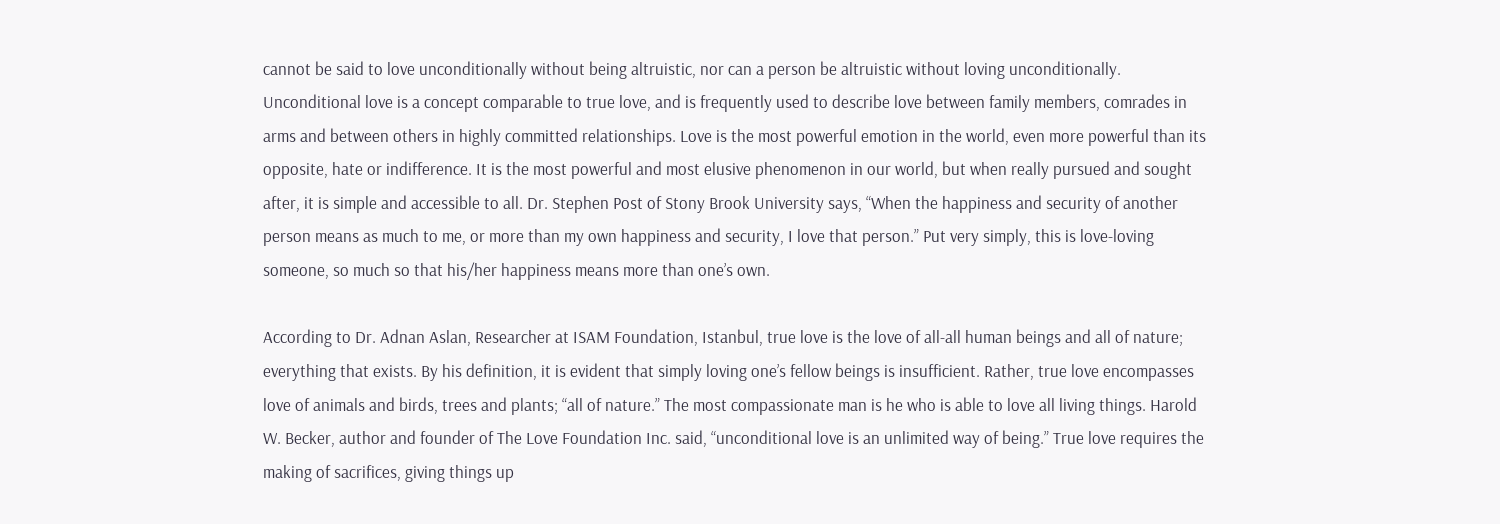cannot be said to love unconditionally without being altruistic, nor can a person be altruistic without loving unconditionally. Unconditional love is a concept comparable to true love, and is frequently used to describe love between family members, comrades in arms and between others in highly committed relationships. Love is the most powerful emotion in the world, even more powerful than its opposite, hate or indifference. It is the most powerful and most elusive phenomenon in our world, but when really pursued and sought after, it is simple and accessible to all. Dr. Stephen Post of Stony Brook University says, “When the happiness and security of another person means as much to me, or more than my own happiness and security, I love that person.” Put very simply, this is love-loving someone, so much so that his/her happiness means more than one’s own.

According to Dr. Adnan Aslan, Researcher at ISAM Foundation, Istanbul, true love is the love of all-all human beings and all of nature; everything that exists. By his definition, it is evident that simply loving one’s fellow beings is insufficient. Rather, true love encompasses love of animals and birds, trees and plants; “all of nature.” The most compassionate man is he who is able to love all living things. Harold W. Becker, author and founder of The Love Foundation Inc. said, “unconditional love is an unlimited way of being.” True love requires the making of sacrifices, giving things up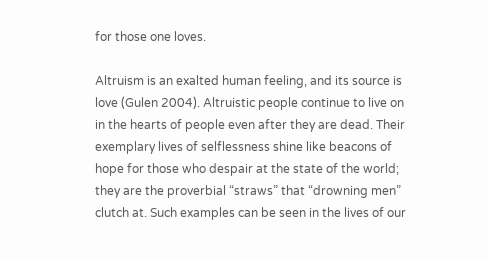for those one loves.

Altruism is an exalted human feeling, and its source is love (Gulen 2004). Altruistic people continue to live on in the hearts of people even after they are dead. Their exemplary lives of selflessness shine like beacons of hope for those who despair at the state of the world; they are the proverbial “straws” that “drowning men” clutch at. Such examples can be seen in the lives of our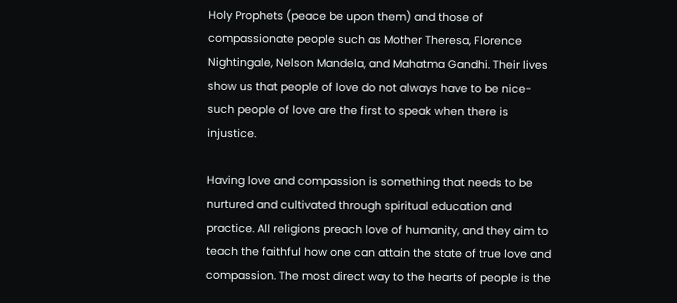Holy Prophets (peace be upon them) and those of compassionate people such as Mother Theresa, Florence Nightingale, Nelson Mandela, and Mahatma Gandhi. Their lives show us that people of love do not always have to be nice-such people of love are the first to speak when there is injustice.

Having love and compassion is something that needs to be nurtured and cultivated through spiritual education and practice. All religions preach love of humanity, and they aim to teach the faithful how one can attain the state of true love and compassion. The most direct way to the hearts of people is the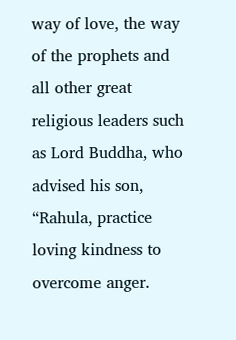way of love, the way of the prophets and all other great religious leaders such as Lord Buddha, who advised his son, “Rahula, practice loving kindness to overcome anger.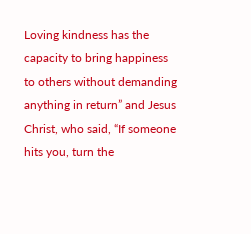Loving kindness has the capacity to bring happiness to others without demanding anything in return” and Jesus Christ, who said, “If someone hits you, turn the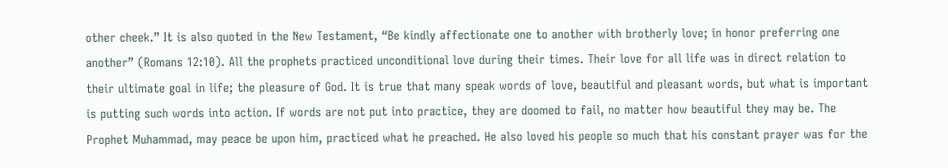other cheek.” It is also quoted in the New Testament, “Be kindly affectionate one to another with brotherly love; in honor preferring one another” (Romans 12:10). All the prophets practiced unconditional love during their times. Their love for all life was in direct relation to their ultimate goal in life; the pleasure of God. It is true that many speak words of love, beautiful and pleasant words, but what is important is putting such words into action. If words are not put into practice, they are doomed to fail, no matter how beautiful they may be. The Prophet Muhammad, may peace be upon him, practiced what he preached. He also loved his people so much that his constant prayer was for the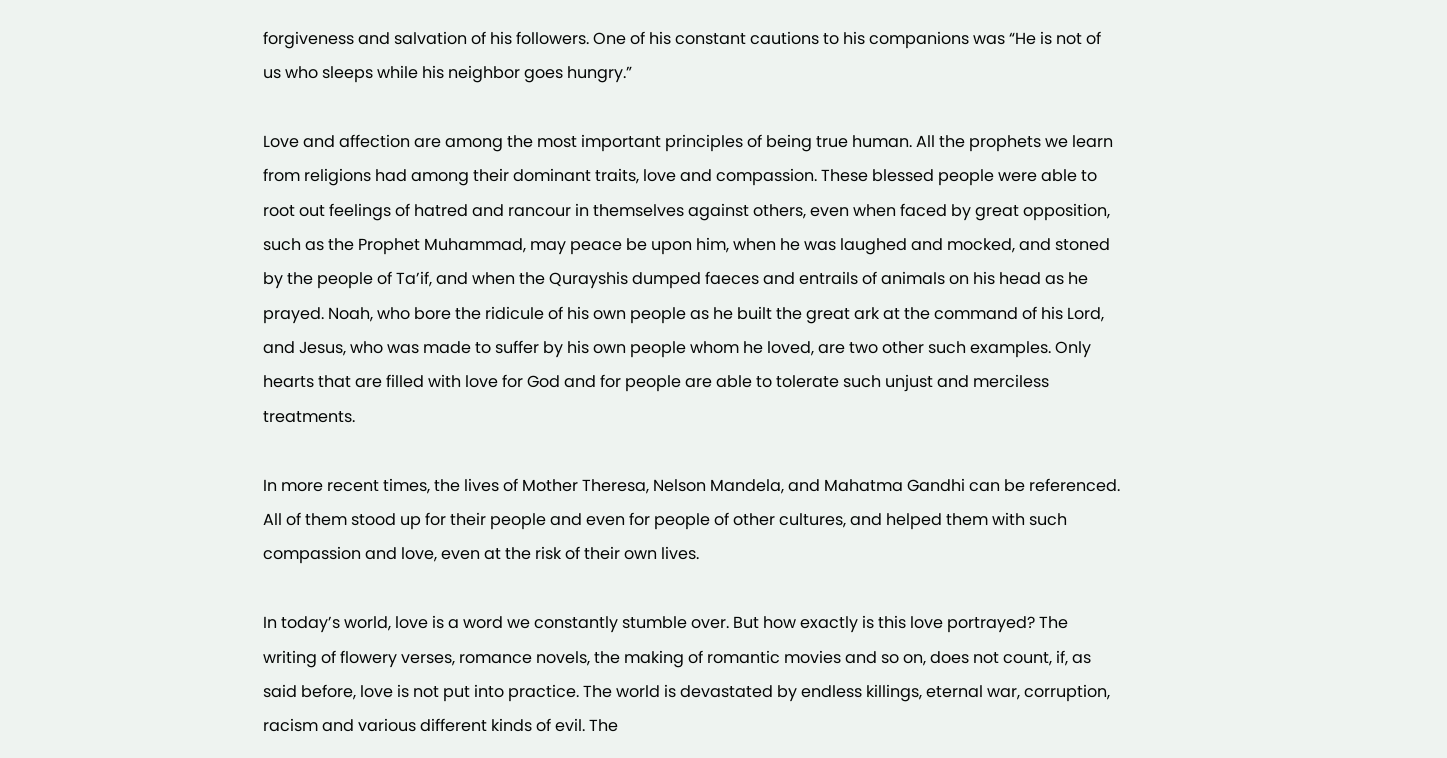forgiveness and salvation of his followers. One of his constant cautions to his companions was “He is not of us who sleeps while his neighbor goes hungry.”

Love and affection are among the most important principles of being true human. All the prophets we learn from religions had among their dominant traits, love and compassion. These blessed people were able to root out feelings of hatred and rancour in themselves against others, even when faced by great opposition, such as the Prophet Muhammad, may peace be upon him, when he was laughed and mocked, and stoned by the people of Ta’if, and when the Qurayshis dumped faeces and entrails of animals on his head as he prayed. Noah, who bore the ridicule of his own people as he built the great ark at the command of his Lord, and Jesus, who was made to suffer by his own people whom he loved, are two other such examples. Only hearts that are filled with love for God and for people are able to tolerate such unjust and merciless treatments.

In more recent times, the lives of Mother Theresa, Nelson Mandela, and Mahatma Gandhi can be referenced. All of them stood up for their people and even for people of other cultures, and helped them with such compassion and love, even at the risk of their own lives.

In today’s world, love is a word we constantly stumble over. But how exactly is this love portrayed? The writing of flowery verses, romance novels, the making of romantic movies and so on, does not count, if, as said before, love is not put into practice. The world is devastated by endless killings, eternal war, corruption, racism and various different kinds of evil. The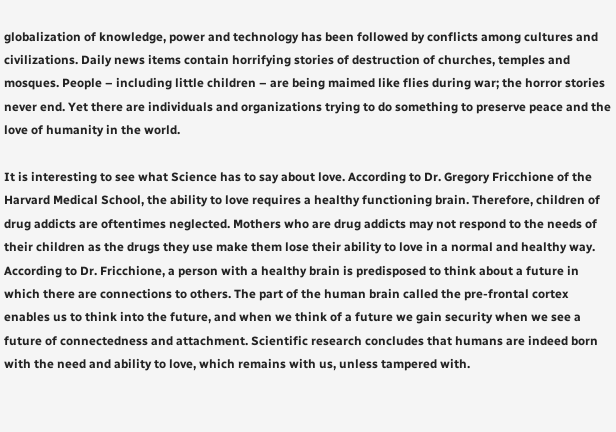globalization of knowledge, power and technology has been followed by conflicts among cultures and civilizations. Daily news items contain horrifying stories of destruction of churches, temples and mosques. People – including little children – are being maimed like flies during war; the horror stories never end. Yet there are individuals and organizations trying to do something to preserve peace and the love of humanity in the world.

It is interesting to see what Science has to say about love. According to Dr. Gregory Fricchione of the Harvard Medical School, the ability to love requires a healthy functioning brain. Therefore, children of drug addicts are oftentimes neglected. Mothers who are drug addicts may not respond to the needs of their children as the drugs they use make them lose their ability to love in a normal and healthy way. According to Dr. Fricchione, a person with a healthy brain is predisposed to think about a future in which there are connections to others. The part of the human brain called the pre-frontal cortex enables us to think into the future, and when we think of a future we gain security when we see a future of connectedness and attachment. Scientific research concludes that humans are indeed born with the need and ability to love, which remains with us, unless tampered with.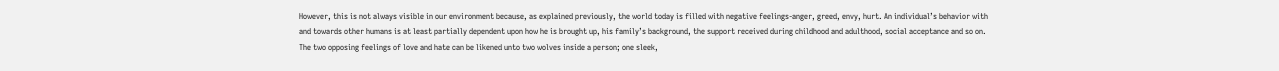However, this is not always visible in our environment because, as explained previously, the world today is filled with negative feelings-anger, greed, envy, hurt. An individual’s behavior with and towards other humans is at least partially dependent upon how he is brought up, his family’s background, the support received during childhood and adulthood, social acceptance and so on. The two opposing feelings of love and hate can be likened unto two wolves inside a person; one sleek,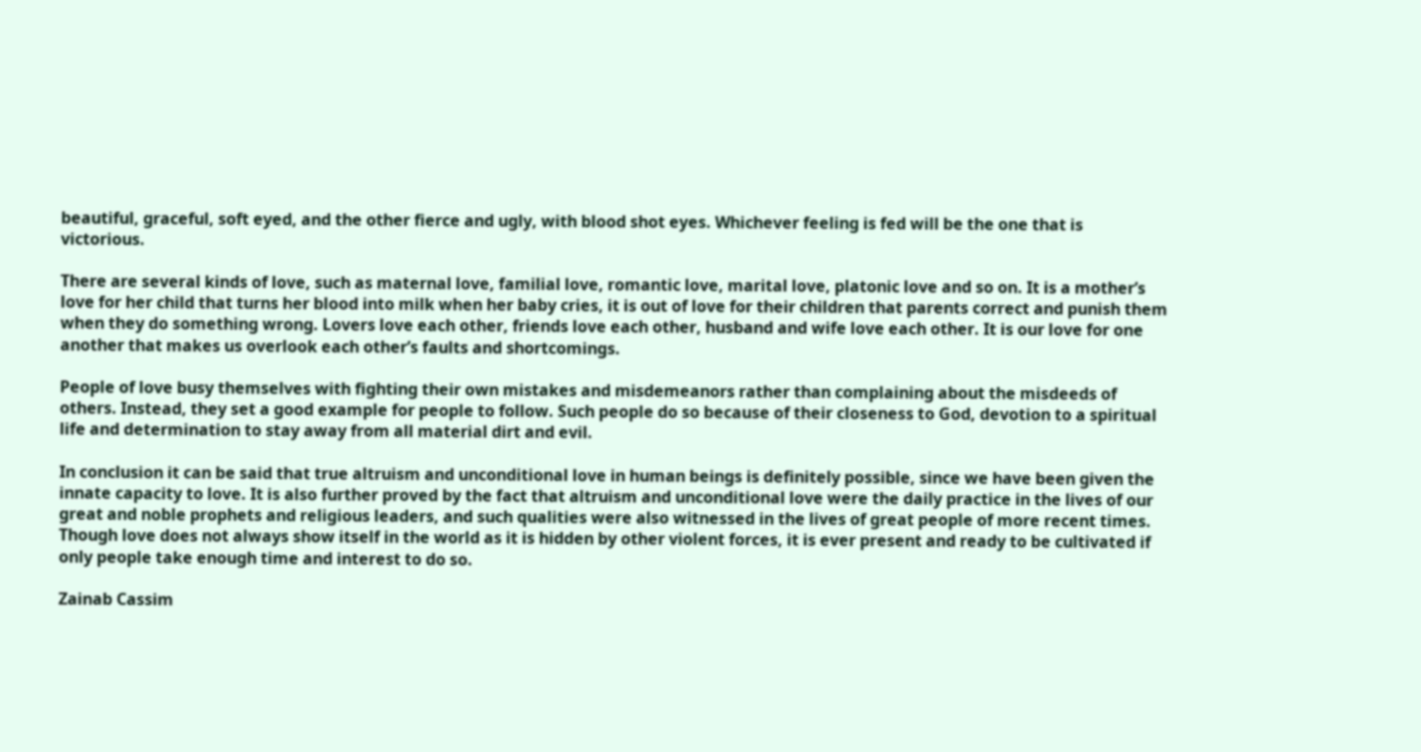beautiful, graceful, soft eyed, and the other fierce and ugly, with blood shot eyes. Whichever feeling is fed will be the one that is victorious.

There are several kinds of love, such as maternal love, familial love, romantic love, marital love, platonic love and so on. It is a mother’s love for her child that turns her blood into milk when her baby cries, it is out of love for their children that parents correct and punish them when they do something wrong. Lovers love each other, friends love each other, husband and wife love each other. It is our love for one another that makes us overlook each other’s faults and shortcomings.

People of love busy themselves with fighting their own mistakes and misdemeanors rather than complaining about the misdeeds of others. Instead, they set a good example for people to follow. Such people do so because of their closeness to God, devotion to a spiritual life and determination to stay away from all material dirt and evil.

In conclusion it can be said that true altruism and unconditional love in human beings is definitely possible, since we have been given the innate capacity to love. It is also further proved by the fact that altruism and unconditional love were the daily practice in the lives of our great and noble prophets and religious leaders, and such qualities were also witnessed in the lives of great people of more recent times. Though love does not always show itself in the world as it is hidden by other violent forces, it is ever present and ready to be cultivated if only people take enough time and interest to do so.

Zainab Cassim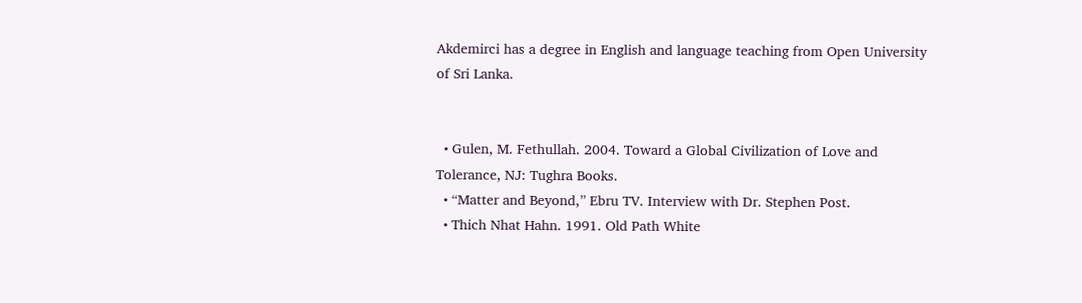Akdemirci has a degree in English and language teaching from Open University of Sri Lanka.


  • Gulen, M. Fethullah. 2004. Toward a Global Civilization of Love and Tolerance, NJ: Tughra Books.
  • “Matter and Beyond,” Ebru TV. Interview with Dr. Stephen Post.
  • Thich Nhat Hahn. 1991. Old Path White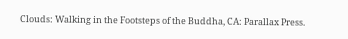Clouds: Walking in the Footsteps of the Buddha, CA: Parallax Press.